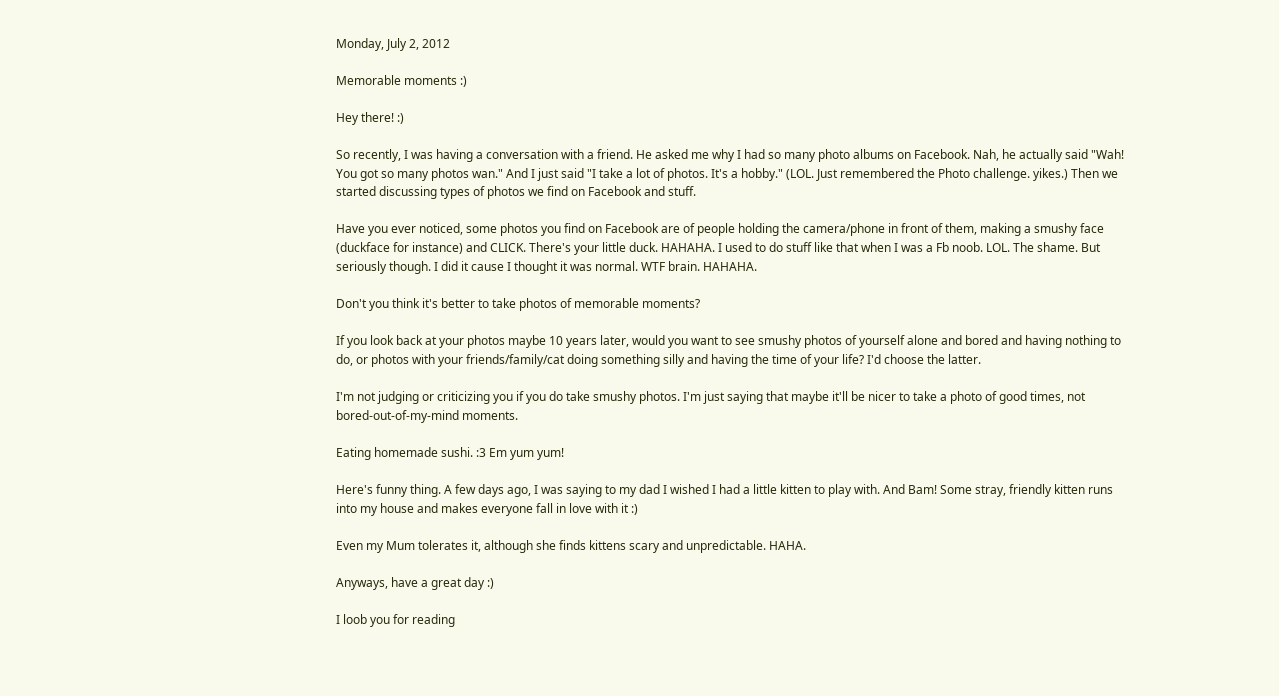Monday, July 2, 2012

Memorable moments :)

Hey there! :)

So recently, I was having a conversation with a friend. He asked me why I had so many photo albums on Facebook. Nah, he actually said "Wah! You got so many photos wan." And I just said "I take a lot of photos. It's a hobby." (LOL. Just remembered the Photo challenge. yikes.) Then we started discussing types of photos we find on Facebook and stuff.

Have you ever noticed, some photos you find on Facebook are of people holding the camera/phone in front of them, making a smushy face (duckface for instance) and CLICK. There's your little duck. HAHAHA. I used to do stuff like that when I was a Fb noob. LOL. The shame. But seriously though. I did it cause I thought it was normal. WTF brain. HAHAHA.

Don't you think it's better to take photos of memorable moments?

If you look back at your photos maybe 10 years later, would you want to see smushy photos of yourself alone and bored and having nothing to do, or photos with your friends/family/cat doing something silly and having the time of your life? I'd choose the latter.

I'm not judging or criticizing you if you do take smushy photos. I'm just saying that maybe it'll be nicer to take a photo of good times, not bored-out-of-my-mind moments.

Eating homemade sushi. :3 Em yum yum!

Here's funny thing. A few days ago, I was saying to my dad I wished I had a little kitten to play with. And Bam! Some stray, friendly kitten runs into my house and makes everyone fall in love with it :)

Even my Mum tolerates it, although she finds kittens scary and unpredictable. HAHA.

Anyways, have a great day :)

I loob you for reading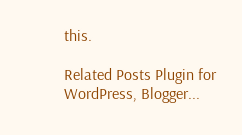this.

Related Posts Plugin for WordPress, Blogger...